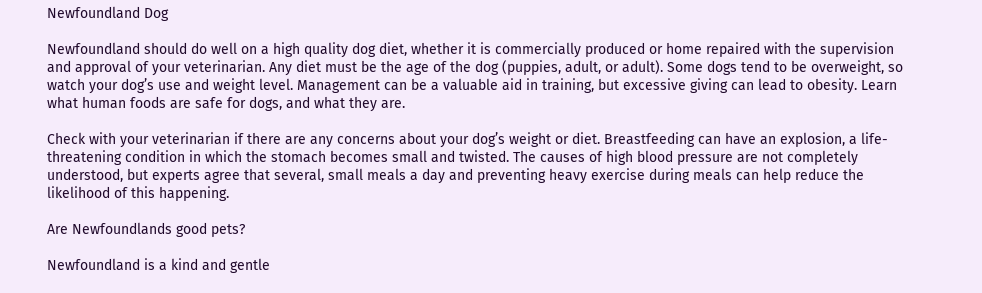Newfoundland Dog

Newfoundland should do well on a high quality dog diet, whether it is commercially produced or home repaired with the supervision and approval of your veterinarian. Any diet must be the age of the dog (puppies, adult, or adult). Some dogs tend to be overweight, so watch your dog’s use and weight level. Management can be a valuable aid in training, but excessive giving can lead to obesity. Learn what human foods are safe for dogs, and what they are.

Check with your veterinarian if there are any concerns about your dog’s weight or diet. Breastfeeding can have an explosion, a life-threatening condition in which the stomach becomes small and twisted. The causes of high blood pressure are not completely understood, but experts agree that several, small meals a day and preventing heavy exercise during meals can help reduce the likelihood of this happening.

Are Newfoundlands good pets?

Newfoundland is a kind and gentle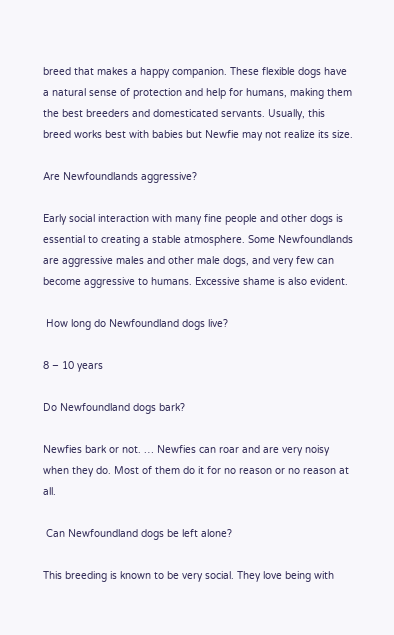breed that makes a happy companion. These flexible dogs have a natural sense of protection and help for humans, making them the best breeders and domesticated servants. Usually, this breed works best with babies but Newfie may not realize its size.

Are Newfoundlands aggressive?

Early social interaction with many fine people and other dogs is essential to creating a stable atmosphere. Some Newfoundlands are aggressive males and other male dogs, and very few can become aggressive to humans. Excessive shame is also evident.

 How long do Newfoundland dogs live?

8 – 10 years

Do Newfoundland dogs bark?

Newfies bark or not. … Newfies can roar and are very noisy when they do. Most of them do it for no reason or no reason at all.

 Can Newfoundland dogs be left alone?

This breeding is known to be very social. They love being with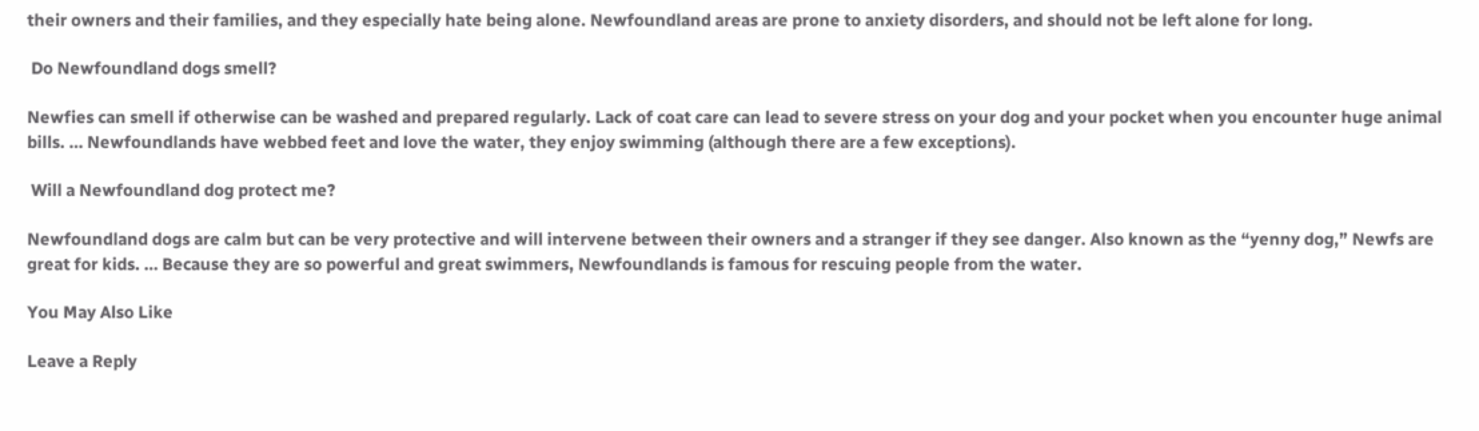their owners and their families, and they especially hate being alone. Newfoundland areas are prone to anxiety disorders, and should not be left alone for long.

 Do Newfoundland dogs smell?

Newfies can smell if otherwise can be washed and prepared regularly. Lack of coat care can lead to severe stress on your dog and your pocket when you encounter huge animal bills. … Newfoundlands have webbed feet and love the water, they enjoy swimming (although there are a few exceptions).

 Will a Newfoundland dog protect me?

Newfoundland dogs are calm but can be very protective and will intervene between their owners and a stranger if they see danger. Also known as the “yenny dog,” Newfs are great for kids. … Because they are so powerful and great swimmers, Newfoundlands is famous for rescuing people from the water.

You May Also Like

Leave a Reply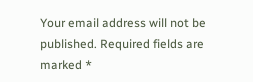Your email address will not be published. Required fields are marked *